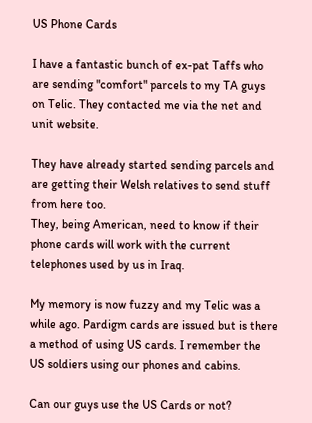US Phone Cards

I have a fantastic bunch of ex-pat Taffs who are sending "comfort" parcels to my TA guys on Telic. They contacted me via the net and unit website.

They have already started sending parcels and are getting their Welsh relatives to send stuff from here too.
They, being American, need to know if their phone cards will work with the current telephones used by us in Iraq.

My memory is now fuzzy and my Telic was a while ago. Pardigm cards are issued but is there a method of using US cards. I remember the US soldiers using our phones and cabins.

Can our guys use the US Cards or not?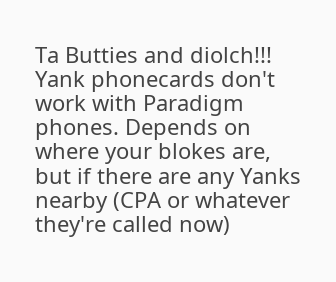Ta Butties and diolch!!!
Yank phonecards don't work with Paradigm phones. Depends on where your blokes are, but if there are any Yanks nearby (CPA or whatever they're called now)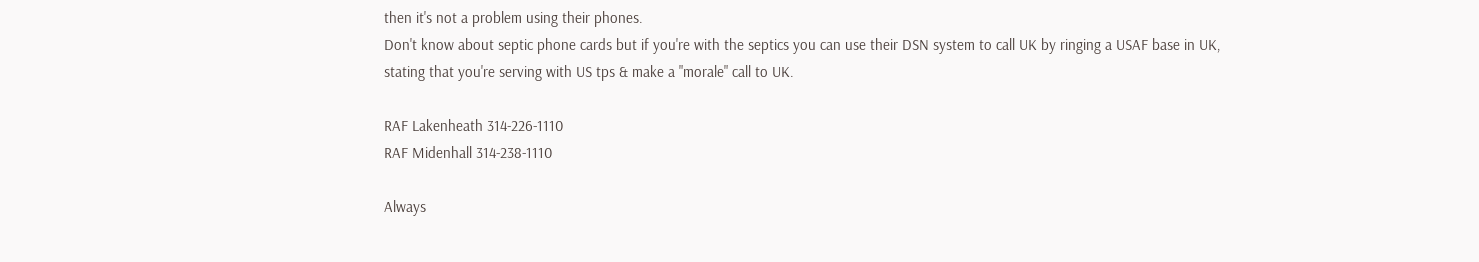then it's not a problem using their phones.
Don't know about septic phone cards but if you're with the septics you can use their DSN system to call UK by ringing a USAF base in UK, stating that you're serving with US tps & make a "morale" call to UK.

RAF Lakenheath 314-226-1110
RAF Midenhall 314-238-1110

Always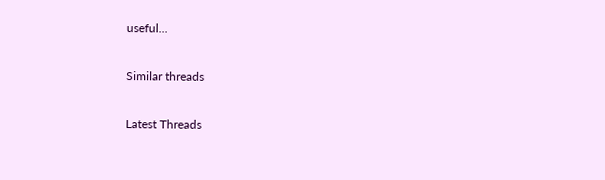useful...

Similar threads

Latest Threads